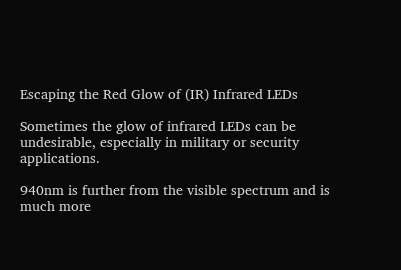Escaping the Red Glow of (IR) Infrared LEDs

Sometimes the glow of infrared LEDs can be undesirable, especially in military or security applications.

940nm is further from the visible spectrum and is much more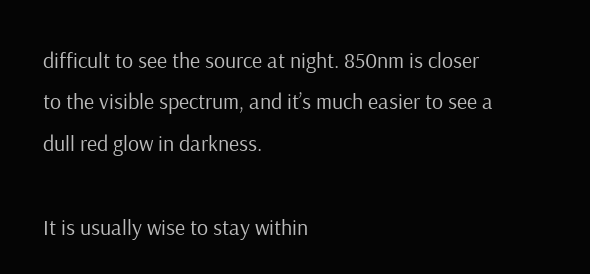difficult to see the source at night. 850nm is closer to the visible spectrum, and it’s much easier to see a dull red glow in darkness.

It is usually wise to stay within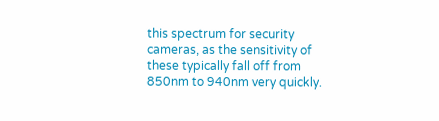this spectrum for security cameras, as the sensitivity of these typically fall off from 850nm to 940nm very quickly.